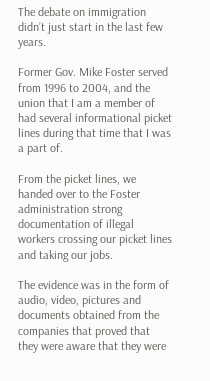The debate on immigration didn’t just start in the last few years.

Former Gov. Mike Foster served from 1996 to 2004, and the union that I am a member of had several informational picket lines during that time that I was a part of.

From the picket lines, we handed over to the Foster administration strong documentation of illegal workers crossing our picket lines and taking our jobs.

The evidence was in the form of audio, video, pictures and documents obtained from the companies that proved that they were aware that they were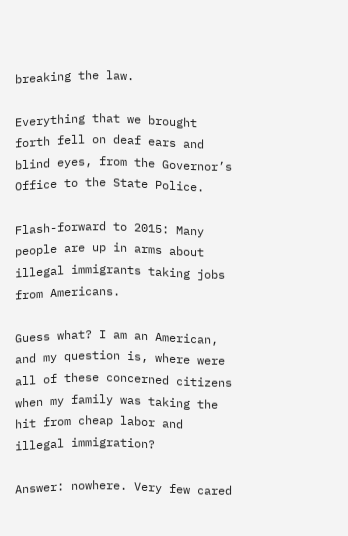breaking the law.

Everything that we brought forth fell on deaf ears and blind eyes, from the Governor’s Office to the State Police.

Flash-forward to 2015: Many people are up in arms about illegal immigrants taking jobs from Americans.

Guess what? I am an American, and my question is, where were all of these concerned citizens when my family was taking the hit from cheap labor and illegal immigration?

Answer: nowhere. Very few cared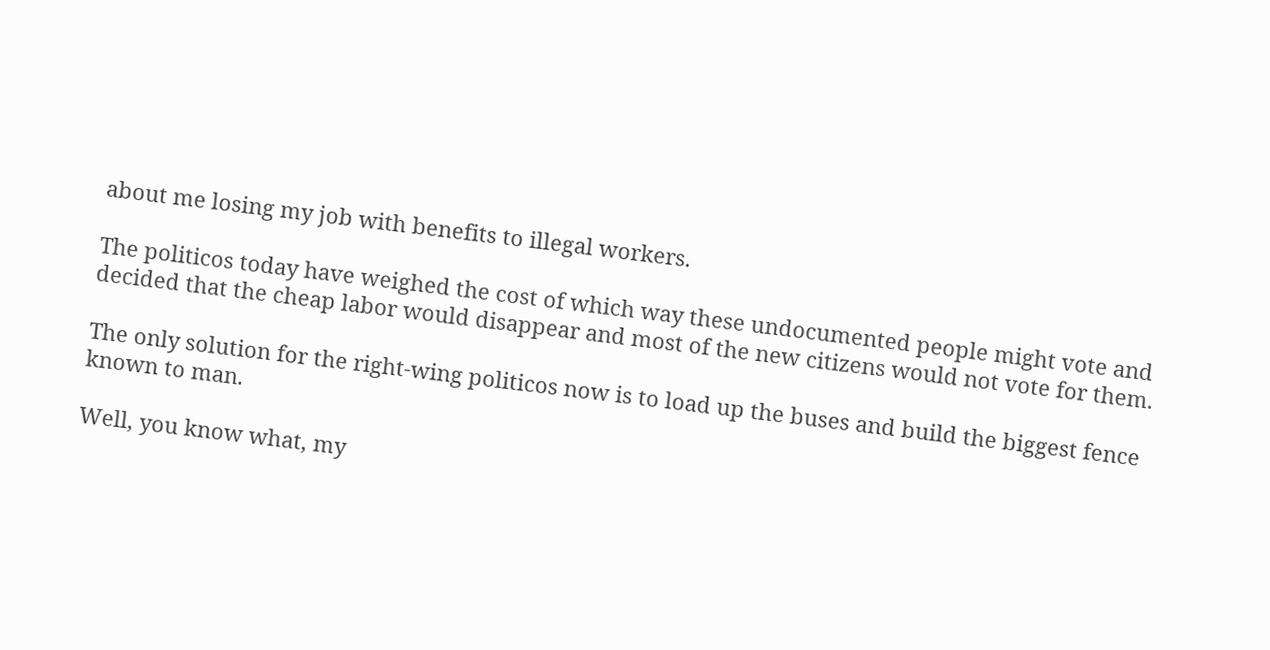about me losing my job with benefits to illegal workers.

The politicos today have weighed the cost of which way these undocumented people might vote and decided that the cheap labor would disappear and most of the new citizens would not vote for them.

The only solution for the right-wing politicos now is to load up the buses and build the biggest fence known to man.

Well, you know what, my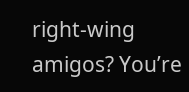right-wing amigos? You’re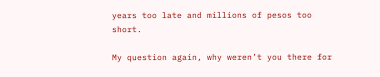years too late and millions of pesos too short.

My question again, why weren’t you there for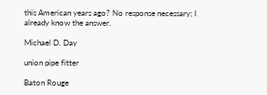this American years ago? No response necessary; I already know the answer.

Michael D. Day

union pipe fitter

Baton Rouge